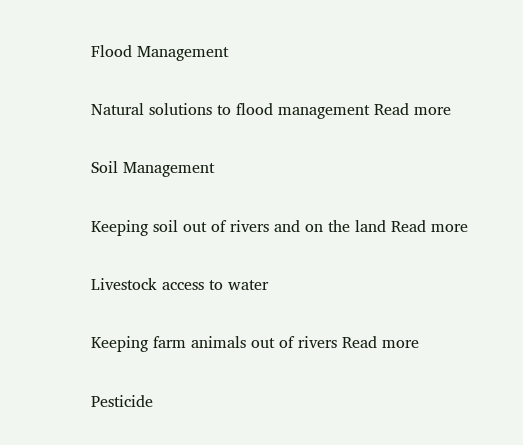Flood Management

Natural solutions to flood management Read more

Soil Management

Keeping soil out of rivers and on the land Read more

Livestock access to water

Keeping farm animals out of rivers Read more

Pesticide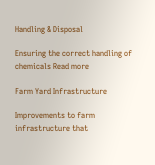Handling & Disposal

Ensuring the correct handling of chemicals Read more

Farm Yard Infrastructure

Improvements to farm infrastructure that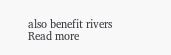also benefit rivers Read more